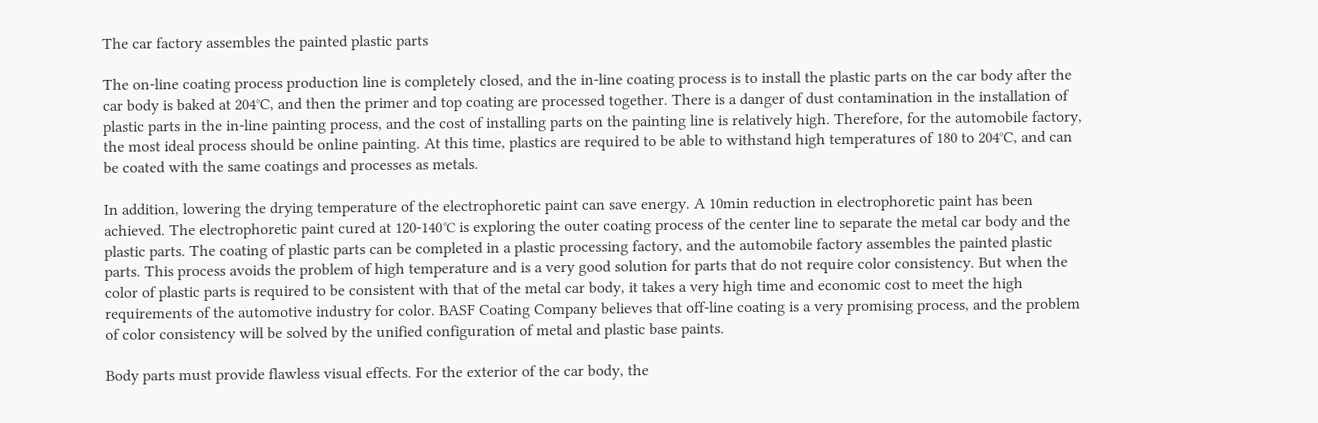The car factory assembles the painted plastic parts

The on-line coating process production line is completely closed, and the in-line coating process is to install the plastic parts on the car body after the car body is baked at 204°C, and then the primer and top coating are processed together. There is a danger of dust contamination in the installation of plastic parts in the in-line painting process, and the cost of installing parts on the painting line is relatively high. Therefore, for the automobile factory, the most ideal process should be online painting. At this time, plastics are required to be able to withstand high temperatures of 180 to 204°C, and can be coated with the same coatings and processes as metals.

In addition, lowering the drying temperature of the electrophoretic paint can save energy. A 10min reduction in electrophoretic paint has been achieved. The electrophoretic paint cured at 120-140℃ is exploring the outer coating process of the center line to separate the metal car body and the plastic parts. The coating of plastic parts can be completed in a plastic processing factory, and the automobile factory assembles the painted plastic parts. This process avoids the problem of high temperature and is a very good solution for parts that do not require color consistency. But when the color of plastic parts is required to be consistent with that of the metal car body, it takes a very high time and economic cost to meet the high requirements of the automotive industry for color. BASF Coating Company believes that off-line coating is a very promising process, and the problem of color consistency will be solved by the unified configuration of metal and plastic base paints.

Body parts must provide flawless visual effects. For the exterior of the car body, the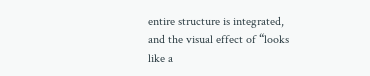entire structure is integrated, and the visual effect of “looks like a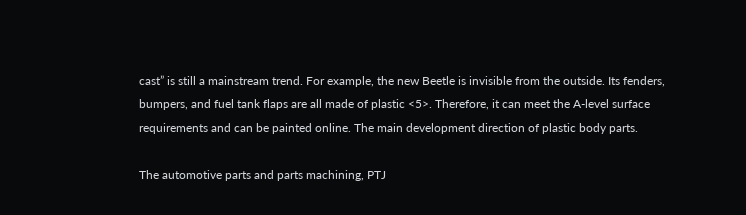cast” is still a mainstream trend. For example, the new Beetle is invisible from the outside. Its fenders, bumpers, and fuel tank flaps are all made of plastic <5>. Therefore, it can meet the A-level surface requirements and can be painted online. The main development direction of plastic body parts.

The automotive parts and parts machining, PTJ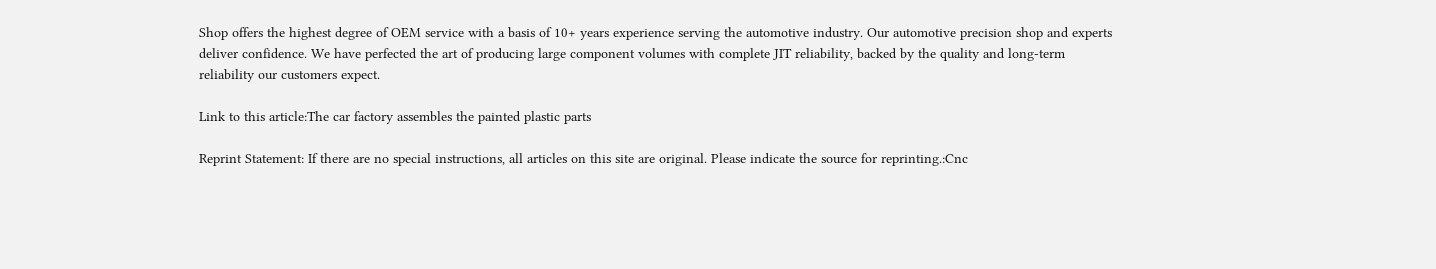Shop offers the highest degree of OEM service with a basis of 10+ years experience serving the automotive industry. Our automotive precision shop and experts deliver confidence. We have perfected the art of producing large component volumes with complete JIT reliability, backed by the quality and long-term reliability our customers expect.

Link to this article:The car factory assembles the painted plastic parts

Reprint Statement: If there are no special instructions, all articles on this site are original. Please indicate the source for reprinting.:Cnc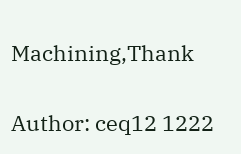Machining,Thank

Author: ceq12 1222